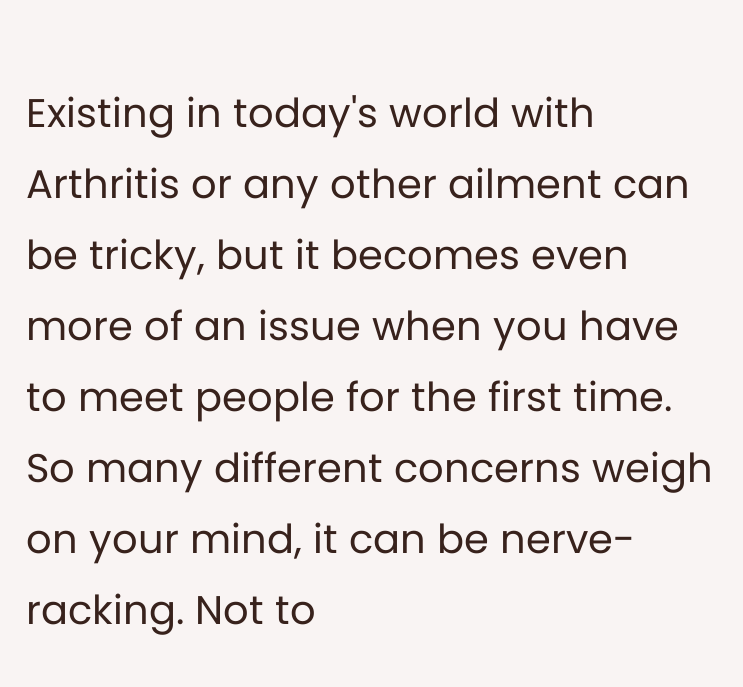Existing in today's world with Arthritis or any other ailment can be tricky, but it becomes even more of an issue when you have to meet people for the first time. So many different concerns weigh on your mind, it can be nerve-racking. Not to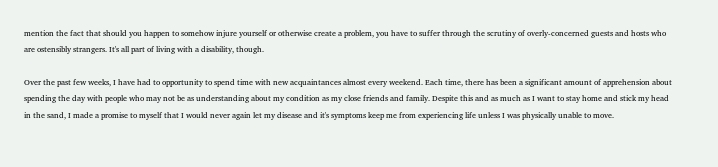mention the fact that should you happen to somehow injure yourself or otherwise create a problem, you have to suffer through the scrutiny of overly-concerned guests and hosts who are ostensibly strangers. It's all part of living with a disability, though.

Over the past few weeks, I have had to opportunity to spend time with new acquaintances almost every weekend. Each time, there has been a significant amount of apprehension about spending the day with people who may not be as understanding about my condition as my close friends and family. Despite this and as much as I want to stay home and stick my head in the sand, I made a promise to myself that I would never again let my disease and it's symptoms keep me from experiencing life unless I was physically unable to move.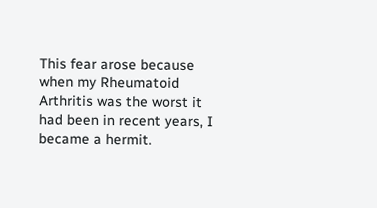This fear arose because when my Rheumatoid Arthritis was the worst it had been in recent years, I became a hermit.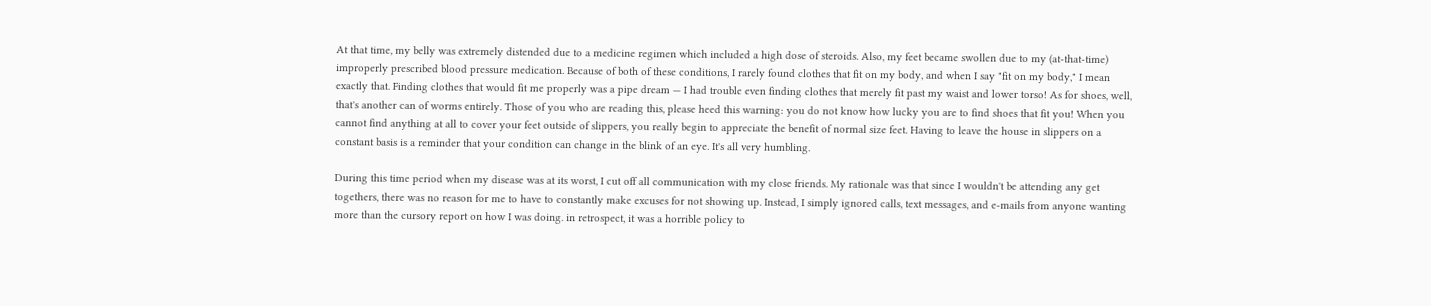At that time, my belly was extremely distended due to a medicine regimen which included a high dose of steroids. Also, my feet became swollen due to my (at-that-time) improperly prescribed blood pressure medication. Because of both of these conditions, I rarely found clothes that fit on my body, and when I say "fit on my body," I mean exactly that. Finding clothes that would fit me properly was a pipe dream — I had trouble even finding clothes that merely fit past my waist and lower torso! As for shoes, well, that's another can of worms entirely. Those of you who are reading this, please heed this warning: you do not know how lucky you are to find shoes that fit you! When you cannot find anything at all to cover your feet outside of slippers, you really begin to appreciate the benefit of normal size feet. Having to leave the house in slippers on a constant basis is a reminder that your condition can change in the blink of an eye. It's all very humbling.

During this time period when my disease was at its worst, I cut off all communication with my close friends. My rationale was that since I wouldn't be attending any get togethers, there was no reason for me to have to constantly make excuses for not showing up. Instead, I simply ignored calls, text messages, and e-mails from anyone wanting more than the cursory report on how I was doing. in retrospect, it was a horrible policy to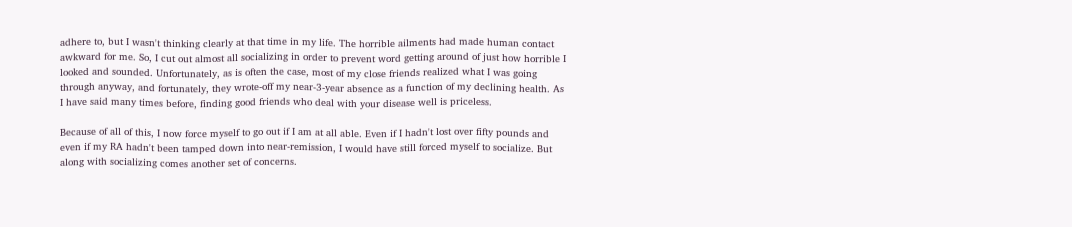adhere to, but I wasn't thinking clearly at that time in my life. The horrible ailments had made human contact awkward for me. So, I cut out almost all socializing in order to prevent word getting around of just how horrible I looked and sounded. Unfortunately, as is often the case, most of my close friends realized what I was going through anyway, and fortunately, they wrote-off my near-3-year absence as a function of my declining health. As I have said many times before, finding good friends who deal with your disease well is priceless.

Because of all of this, I now force myself to go out if I am at all able. Even if I hadn't lost over fifty pounds and even if my RA hadn't been tamped down into near-remission, I would have still forced myself to socialize. But along with socializing comes another set of concerns.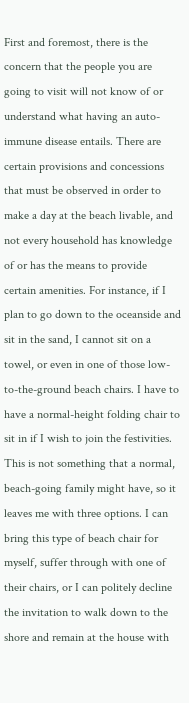First and foremost, there is the concern that the people you are going to visit will not know of or understand what having an auto-immune disease entails. There are certain provisions and concessions that must be observed in order to make a day at the beach livable, and not every household has knowledge of or has the means to provide certain amenities. For instance, if I plan to go down to the oceanside and sit in the sand, I cannot sit on a towel, or even in one of those low-to-the-ground beach chairs. I have to have a normal-height folding chair to sit in if I wish to join the festivities. This is not something that a normal, beach-going family might have, so it leaves me with three options. I can bring this type of beach chair for myself, suffer through with one of their chairs, or I can politely decline the invitation to walk down to the shore and remain at the house with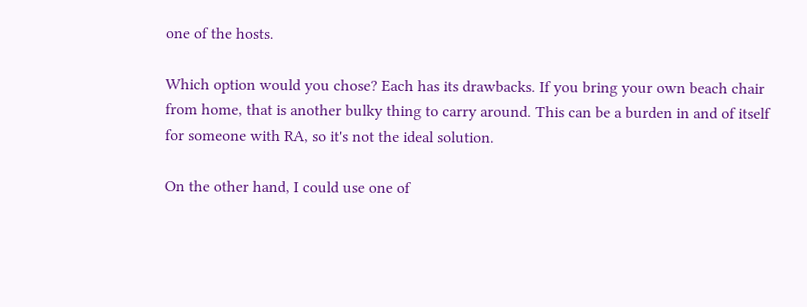one of the hosts.

Which option would you chose? Each has its drawbacks. If you bring your own beach chair from home, that is another bulky thing to carry around. This can be a burden in and of itself for someone with RA, so it's not the ideal solution.

On the other hand, I could use one of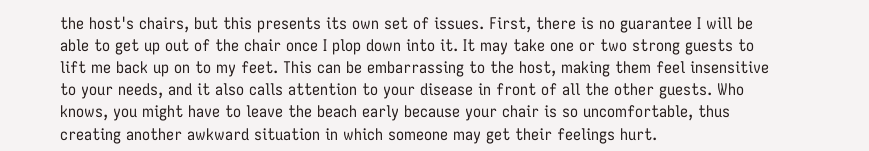the host's chairs, but this presents its own set of issues. First, there is no guarantee I will be able to get up out of the chair once I plop down into it. It may take one or two strong guests to lift me back up on to my feet. This can be embarrassing to the host, making them feel insensitive to your needs, and it also calls attention to your disease in front of all the other guests. Who knows, you might have to leave the beach early because your chair is so uncomfortable, thus creating another awkward situation in which someone may get their feelings hurt.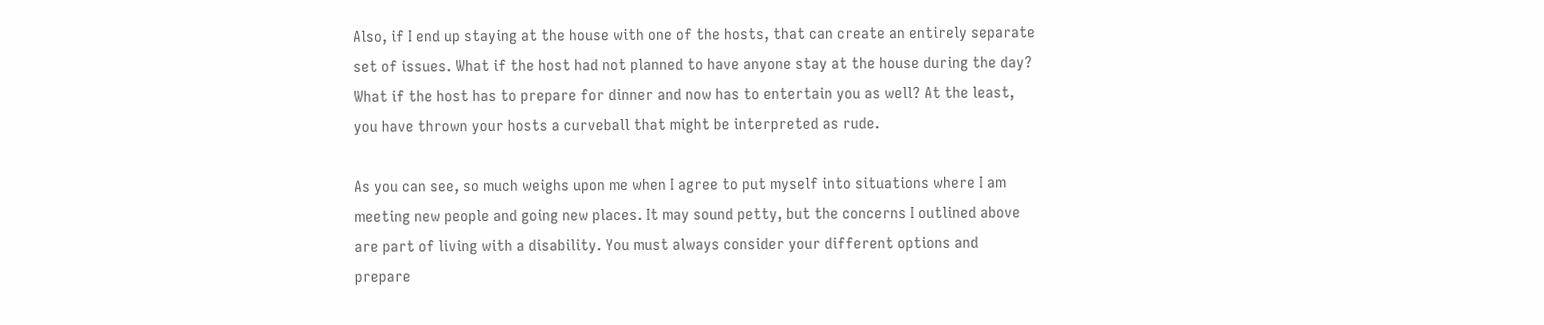Also, if I end up staying at the house with one of the hosts, that can create an entirely separate set of issues. What if the host had not planned to have anyone stay at the house during the day? What if the host has to prepare for dinner and now has to entertain you as well? At the least, you have thrown your hosts a curveball that might be interpreted as rude.

As you can see, so much weighs upon me when I agree to put myself into situations where I am meeting new people and going new places. It may sound petty, but the concerns I outlined above are part of living with a disability. You must always consider your different options and prepare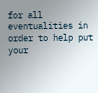for all eventualities in order to help put your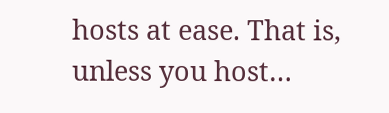hosts at ease. That is, unless you host…